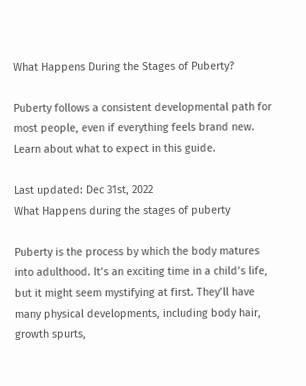What Happens During the Stages of Puberty?

Puberty follows a consistent developmental path for most people, even if everything feels brand new. Learn about what to expect in this guide.

Last updated: Dec 31st, 2022
What Happens during the stages of puberty

Puberty is the process by which the body matures into adulthood. It’s an exciting time in a child’s life, but it might seem mystifying at first. They’ll have many physical developments, including body hair, growth spurts,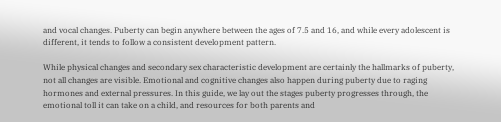and vocal changes. Puberty can begin anywhere between the ages of 7.5 and 16, and while every adolescent is different, it tends to follow a consistent development pattern.

While physical changes and secondary sex characteristic development are certainly the hallmarks of puberty, not all changes are visible. Emotional and cognitive changes also happen during puberty due to raging hormones and external pressures. In this guide, we lay out the stages puberty progresses through, the emotional toll it can take on a child, and resources for both parents and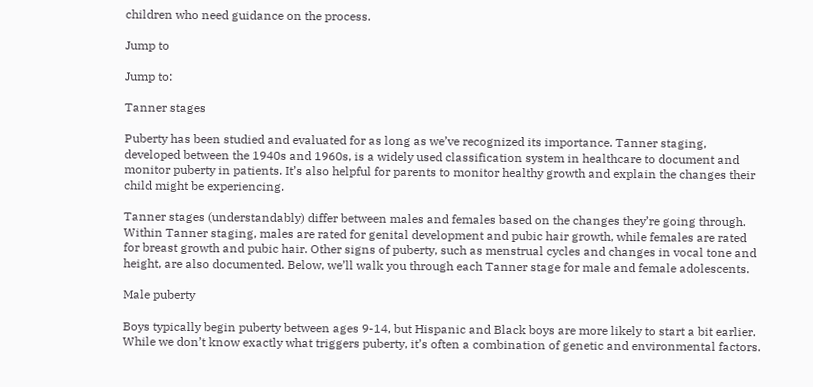children who need guidance on the process.

Jump to

Jump to:

Tanner stages

Puberty has been studied and evaluated for as long as we’ve recognized its importance. Tanner staging, developed between the 1940s and 1960s, is a widely used classification system in healthcare to document and monitor puberty in patients. It’s also helpful for parents to monitor healthy growth and explain the changes their child might be experiencing.

Tanner stages (understandably) differ between males and females based on the changes they’re going through. Within Tanner staging, males are rated for genital development and pubic hair growth, while females are rated for breast growth and pubic hair. Other signs of puberty, such as menstrual cycles and changes in vocal tone and height, are also documented. Below, we’ll walk you through each Tanner stage for male and female adolescents.

Male puberty

Boys typically begin puberty between ages 9-14, but Hispanic and Black boys are more likely to start a bit earlier. While we don’t know exactly what triggers puberty, it’s often a combination of genetic and environmental factors.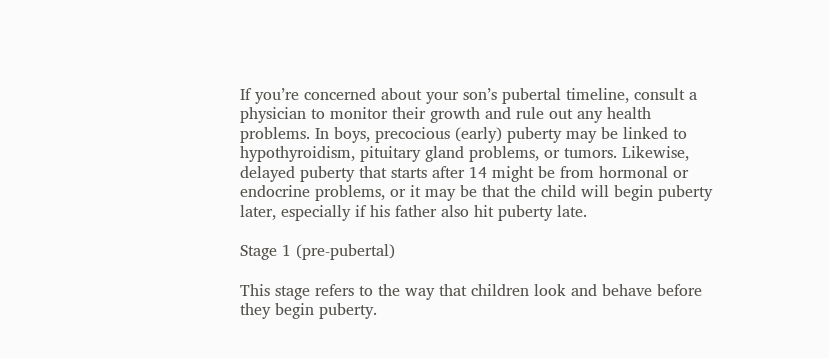If you’re concerned about your son’s pubertal timeline, consult a physician to monitor their growth and rule out any health problems. In boys, precocious (early) puberty may be linked to hypothyroidism, pituitary gland problems, or tumors. Likewise, delayed puberty that starts after 14 might be from hormonal or endocrine problems, or it may be that the child will begin puberty later, especially if his father also hit puberty late.

Stage 1 (pre-pubertal)

This stage refers to the way that children look and behave before they begin puberty.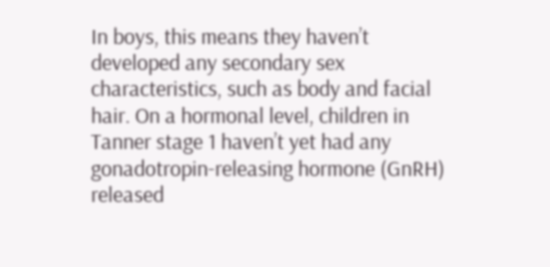In boys, this means they haven’t developed any secondary sex characteristics, such as body and facial hair. On a hormonal level, children in Tanner stage 1 haven’t yet had any gonadotropin-releasing hormone (GnRH) released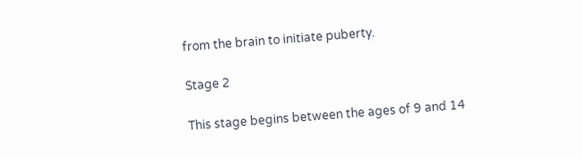from the brain to initiate puberty.

Stage 2

This stage begins between the ages of 9 and 14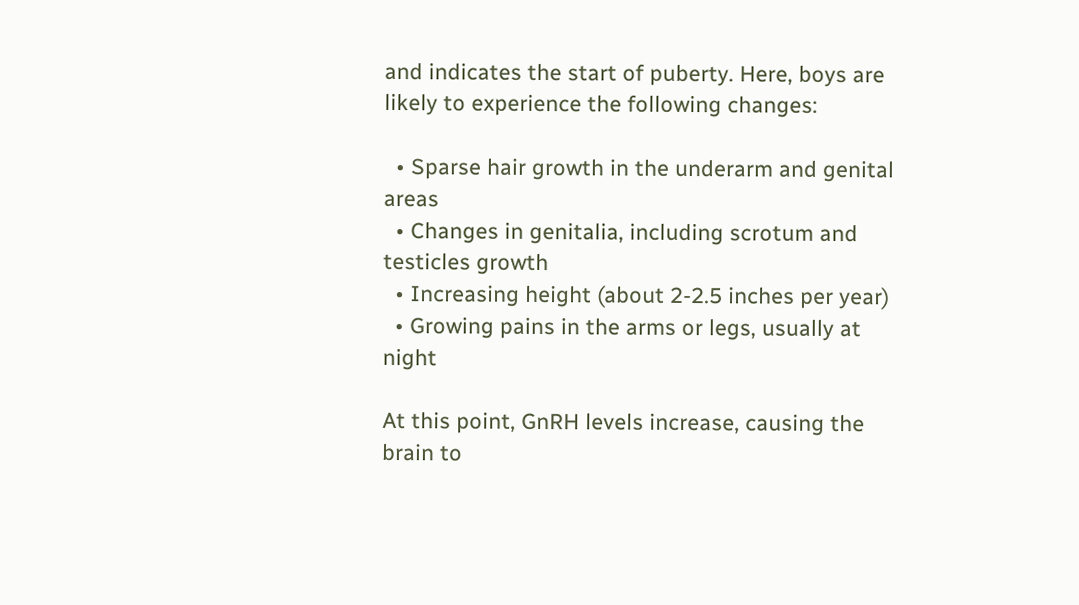and indicates the start of puberty. Here, boys are likely to experience the following changes:

  • Sparse hair growth in the underarm and genital areas
  • Changes in genitalia, including scrotum and testicles growth
  • Increasing height (about 2-2.5 inches per year)
  • Growing pains in the arms or legs, usually at night

At this point, GnRH levels increase, causing the brain to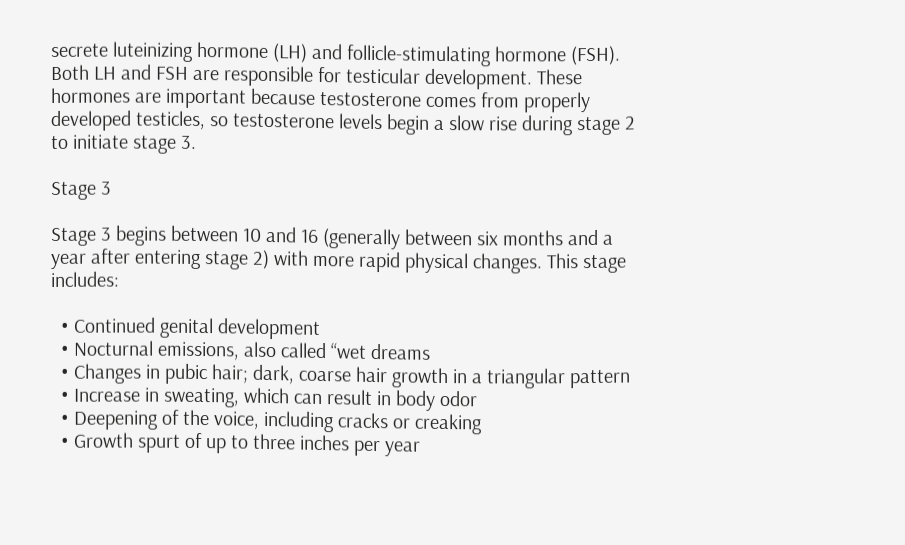secrete luteinizing hormone (LH) and follicle-stimulating hormone (FSH). Both LH and FSH are responsible for testicular development. These hormones are important because testosterone comes from properly developed testicles, so testosterone levels begin a slow rise during stage 2 to initiate stage 3.

Stage 3

Stage 3 begins between 10 and 16 (generally between six months and a year after entering stage 2) with more rapid physical changes. This stage includes:

  • Continued genital development
  • Nocturnal emissions, also called “wet dreams
  • Changes in pubic hair; dark, coarse hair growth in a triangular pattern
  • Increase in sweating, which can result in body odor
  • Deepening of the voice, including cracks or creaking
  • Growth spurt of up to three inches per year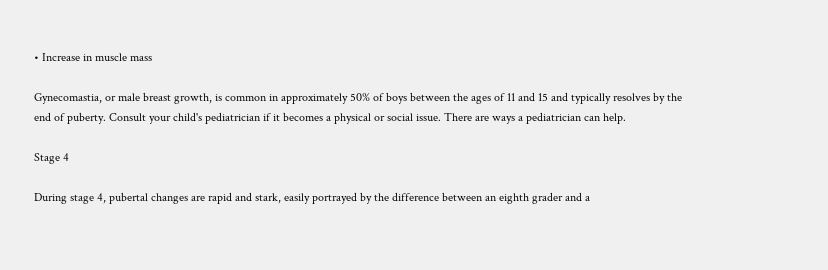• Increase in muscle mass

Gynecomastia, or male breast growth, is common in approximately 50% of boys between the ages of 11 and 15 and typically resolves by the end of puberty. Consult your child's pediatrician if it becomes a physical or social issue. There are ways a pediatrician can help.

Stage 4

During stage 4, pubertal changes are rapid and stark, easily portrayed by the difference between an eighth grader and a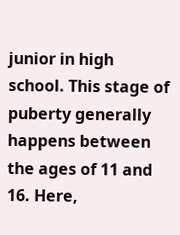junior in high school. This stage of puberty generally happens between the ages of 11 and 16. Here,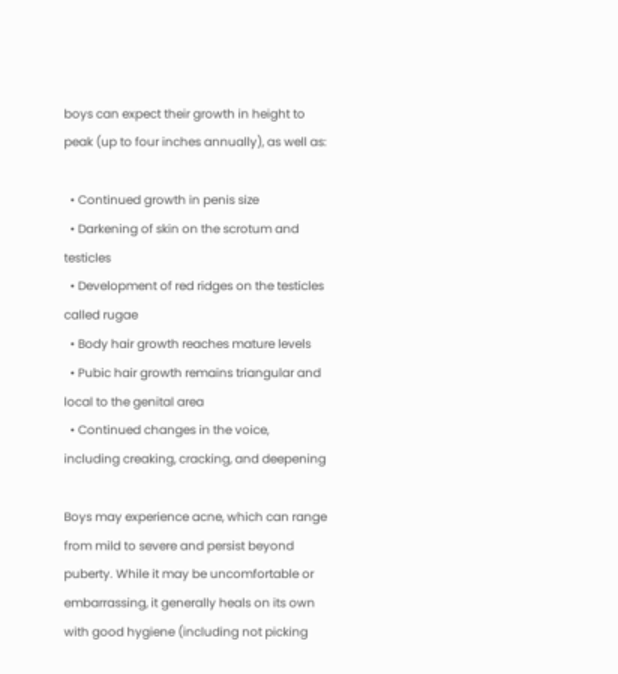boys can expect their growth in height to peak (up to four inches annually), as well as:

  • Continued growth in penis size
  • Darkening of skin on the scrotum and testicles
  • Development of red ridges on the testicles called rugae
  • Body hair growth reaches mature levels
  • Pubic hair growth remains triangular and local to the genital area
  • Continued changes in the voice, including creaking, cracking, and deepening

Boys may experience acne, which can range from mild to severe and persist beyond puberty. While it may be uncomfortable or embarrassing, it generally heals on its own with good hygiene (including not picking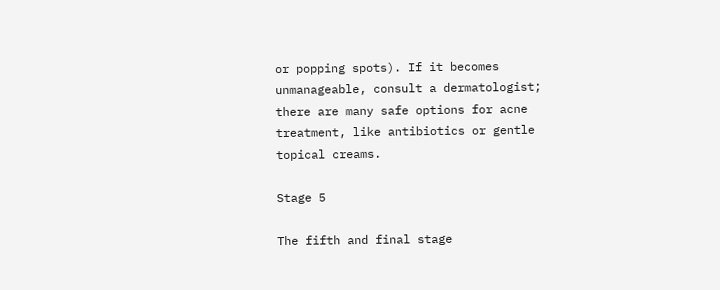or popping spots). If it becomes unmanageable, consult a dermatologist; there are many safe options for acne treatment, like antibiotics or gentle topical creams.

Stage 5

The fifth and final stage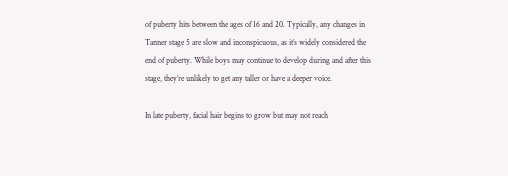of puberty hits between the ages of 16 and 20. Typically, any changes in Tanner stage 5 are slow and inconspicuous, as it’s widely considered the end of puberty. While boys may continue to develop during and after this stage, they’re unlikely to get any taller or have a deeper voice.

In late puberty, facial hair begins to grow but may not reach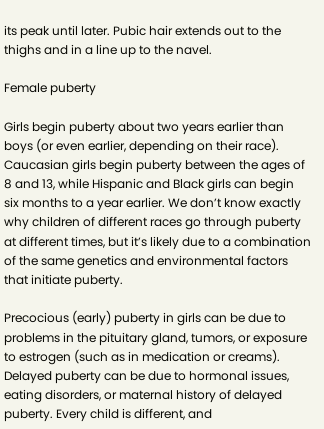its peak until later. Pubic hair extends out to the thighs and in a line up to the navel.

Female puberty

Girls begin puberty about two years earlier than boys (or even earlier, depending on their race). Caucasian girls begin puberty between the ages of 8 and 13, while Hispanic and Black girls can begin six months to a year earlier. We don’t know exactly why children of different races go through puberty at different times, but it’s likely due to a combination of the same genetics and environmental factors that initiate puberty.

Precocious (early) puberty in girls can be due to problems in the pituitary gland, tumors, or exposure to estrogen (such as in medication or creams). Delayed puberty can be due to hormonal issues, eating disorders, or maternal history of delayed puberty. Every child is different, and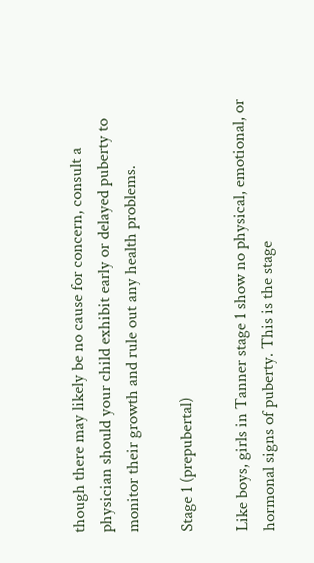though there may likely be no cause for concern, consult a physician should your child exhibit early or delayed puberty to monitor their growth and rule out any health problems.

Stage 1 (prepubertal)

Like boys, girls in Tanner stage 1 show no physical, emotional, or hormonal signs of puberty. This is the stage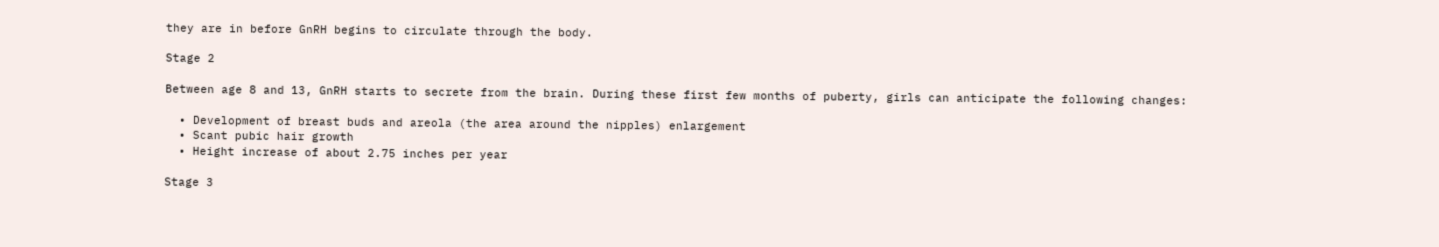they are in before GnRH begins to circulate through the body.

Stage 2

Between age 8 and 13, GnRH starts to secrete from the brain. During these first few months of puberty, girls can anticipate the following changes:

  • Development of breast buds and areola (the area around the nipples) enlargement
  • Scant pubic hair growth
  • Height increase of about 2.75 inches per year

Stage 3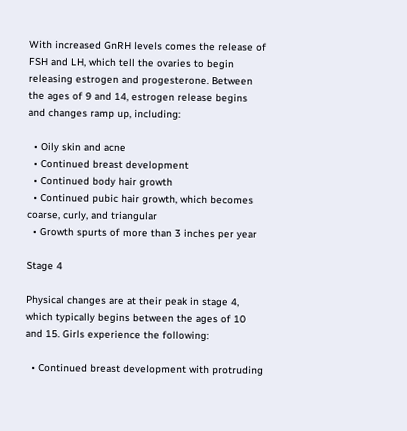With increased GnRH levels comes the release of FSH and LH, which tell the ovaries to begin releasing estrogen and progesterone. Between the ages of 9 and 14, estrogen release begins and changes ramp up, including:

  • Oily skin and acne
  • Continued breast development
  • Continued body hair growth
  • Continued pubic hair growth, which becomes coarse, curly, and triangular
  • Growth spurts of more than 3 inches per year

Stage 4

Physical changes are at their peak in stage 4, which typically begins between the ages of 10 and 15. Girls experience the following:

  • Continued breast development with protruding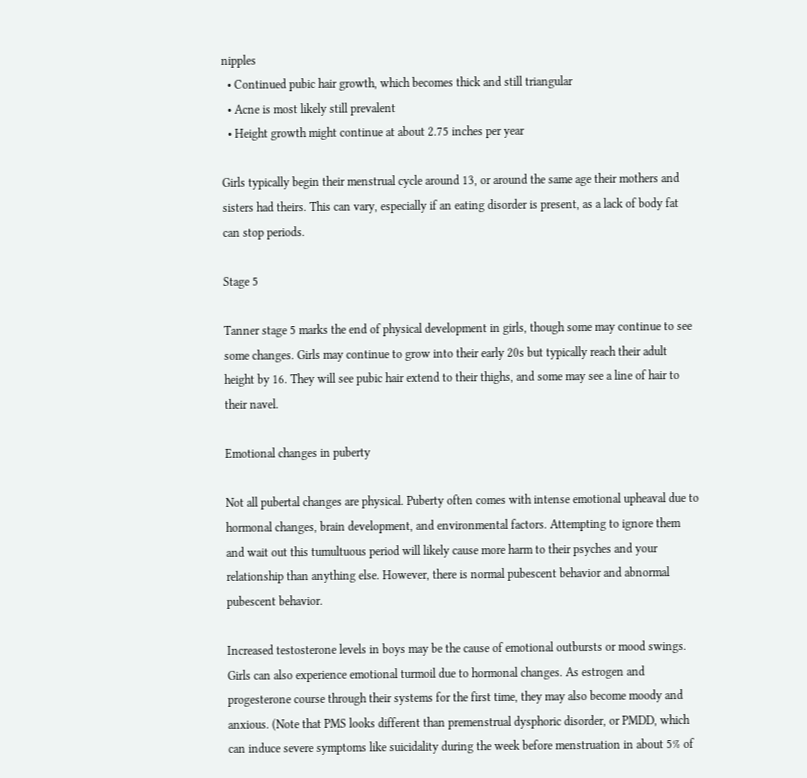nipples
  • Continued pubic hair growth, which becomes thick and still triangular
  • Acne is most likely still prevalent
  • Height growth might continue at about 2.75 inches per year

Girls typically begin their menstrual cycle around 13, or around the same age their mothers and sisters had theirs. This can vary, especially if an eating disorder is present, as a lack of body fat can stop periods.

Stage 5

Tanner stage 5 marks the end of physical development in girls, though some may continue to see some changes. Girls may continue to grow into their early 20s but typically reach their adult height by 16. They will see pubic hair extend to their thighs, and some may see a line of hair to their navel.

Emotional changes in puberty

Not all pubertal changes are physical. Puberty often comes with intense emotional upheaval due to hormonal changes, brain development, and environmental factors. Attempting to ignore them and wait out this tumultuous period will likely cause more harm to their psyches and your relationship than anything else. However, there is normal pubescent behavior and abnormal pubescent behavior.

Increased testosterone levels in boys may be the cause of emotional outbursts or mood swings. Girls can also experience emotional turmoil due to hormonal changes. As estrogen and progesterone course through their systems for the first time, they may also become moody and anxious. (Note that PMS looks different than premenstrual dysphoric disorder, or PMDD, which can induce severe symptoms like suicidality during the week before menstruation in about 5% of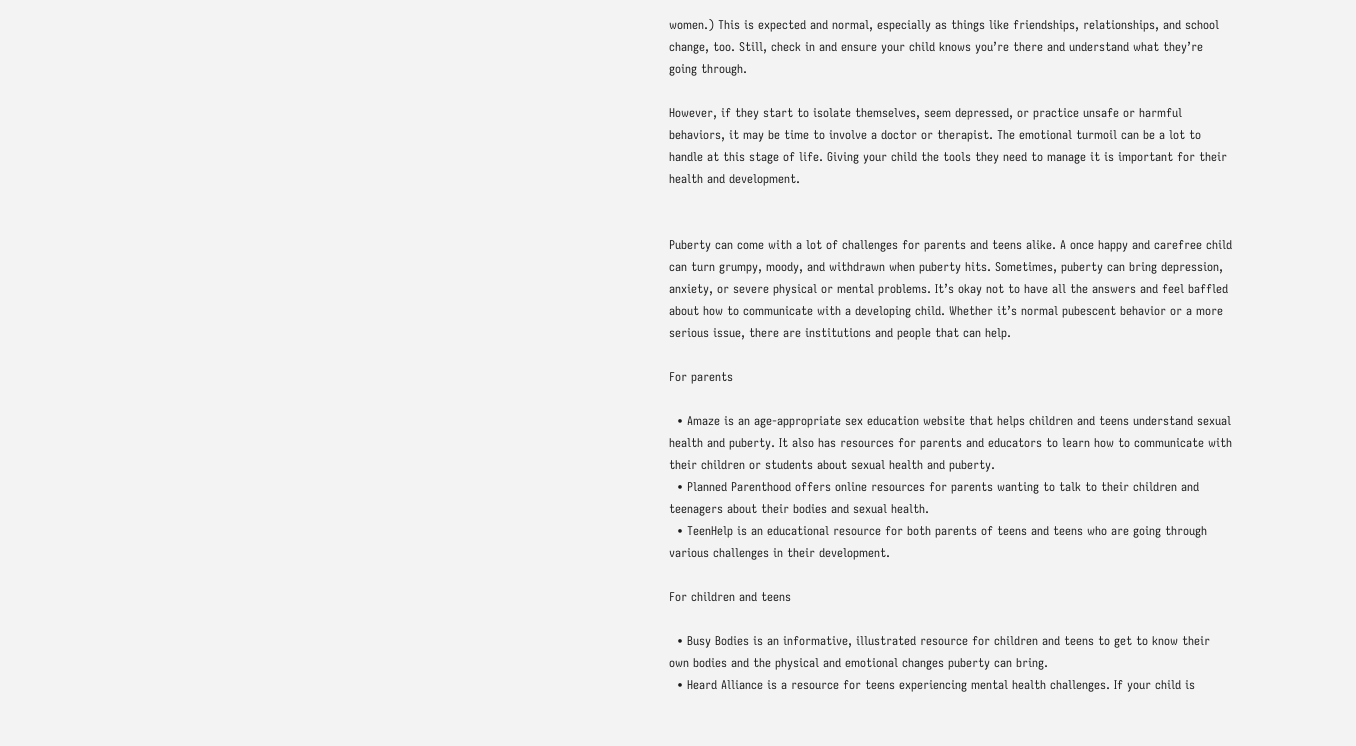women.) This is expected and normal, especially as things like friendships, relationships, and school change, too. Still, check in and ensure your child knows you’re there and understand what they’re going through.

However, if they start to isolate themselves, seem depressed, or practice unsafe or harmful behaviors, it may be time to involve a doctor or therapist. The emotional turmoil can be a lot to handle at this stage of life. Giving your child the tools they need to manage it is important for their health and development.


Puberty can come with a lot of challenges for parents and teens alike. A once happy and carefree child can turn grumpy, moody, and withdrawn when puberty hits. Sometimes, puberty can bring depression, anxiety, or severe physical or mental problems. It’s okay not to have all the answers and feel baffled about how to communicate with a developing child. Whether it’s normal pubescent behavior or a more serious issue, there are institutions and people that can help.

For parents

  • Amaze is an age-appropriate sex education website that helps children and teens understand sexual health and puberty. It also has resources for parents and educators to learn how to communicate with their children or students about sexual health and puberty.
  • Planned Parenthood offers online resources for parents wanting to talk to their children and teenagers about their bodies and sexual health.
  • TeenHelp is an educational resource for both parents of teens and teens who are going through various challenges in their development.

For children and teens

  • Busy Bodies is an informative, illustrated resource for children and teens to get to know their own bodies and the physical and emotional changes puberty can bring.
  • Heard Alliance is a resource for teens experiencing mental health challenges. If your child is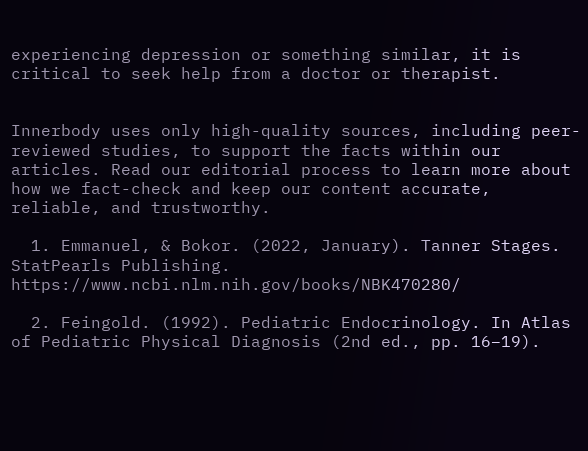experiencing depression or something similar, it is critical to seek help from a doctor or therapist.


Innerbody uses only high-quality sources, including peer-reviewed studies, to support the facts within our articles. Read our editorial process to learn more about how we fact-check and keep our content accurate, reliable, and trustworthy.

  1. Emmanuel, & Bokor. (2022, January). Tanner Stages. StatPearls Publishing. https://www.ncbi.nlm.nih.gov/books/NBK470280/

  2. Feingold. (1992). Pediatric Endocrinology. In Atlas of Pediatric Physical Diagnosis (2nd ed., pp. 16–19).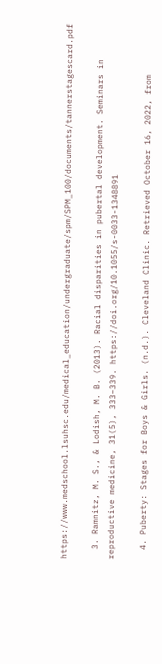https://www.medschool.lsuhsc.edu/medical_education/undergraduate/spm/SPM_100/documents/tannerstagescard.pdf

  3. Ramnitz, M. S., & Lodish, M. B. (2013). Racial disparities in pubertal development. Seminars in reproductive medicine, 31(5), 333–339. https://doi.org/10.1055/s-0033-1348891

  4. Puberty: Stages for Boys & Girls. (n.d.). Cleveland Clinic. Retrieved October 16, 2022, from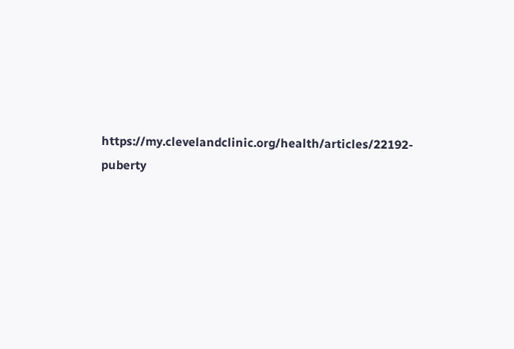https://my.clevelandclinic.org/health/articles/22192-puberty